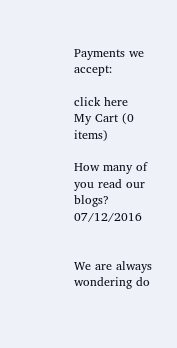Payments we accept:

click here
My Cart (0 items)

How many of you read our blogs? 07/12/2016


We are always wondering do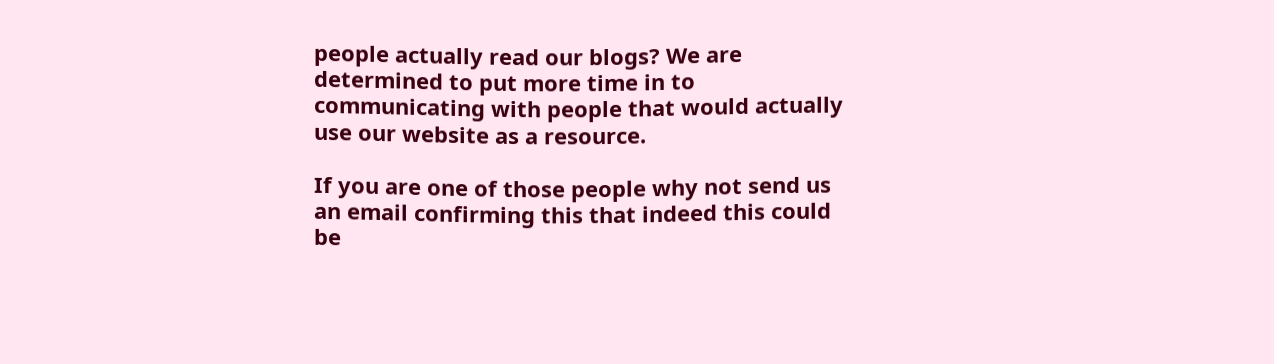people actually read our blogs? We are determined to put more time in to communicating with people that would actually use our website as a resource.

If you are one of those people why not send us an email confirming this that indeed this could be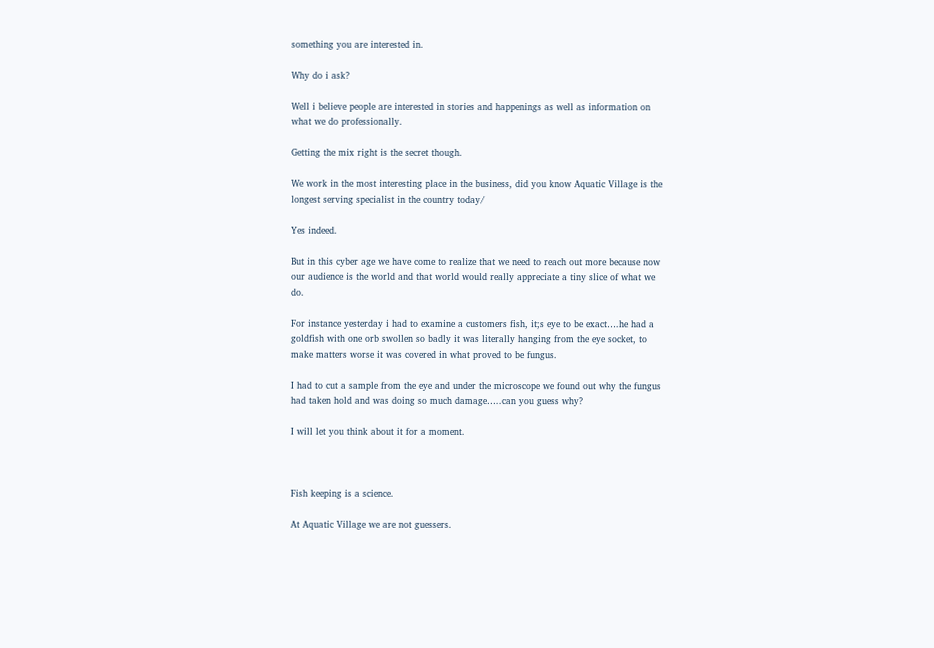something you are interested in.

Why do i ask?

Well i believe people are interested in stories and happenings as well as information on what we do professionally.

Getting the mix right is the secret though.

We work in the most interesting place in the business, did you know Aquatic Village is the longest serving specialist in the country today/

Yes indeed.

But in this cyber age we have come to realize that we need to reach out more because now our audience is the world and that world would really appreciate a tiny slice of what we do.

For instance yesterday i had to examine a customers fish, it;s eye to be exact….he had a goldfish with one orb swollen so badly it was literally hanging from the eye socket, to make matters worse it was covered in what proved to be fungus.

I had to cut a sample from the eye and under the microscope we found out why the fungus had taken hold and was doing so much damage…..can you guess why?

I will let you think about it for a moment.



Fish keeping is a science.

At Aquatic Village we are not guessers.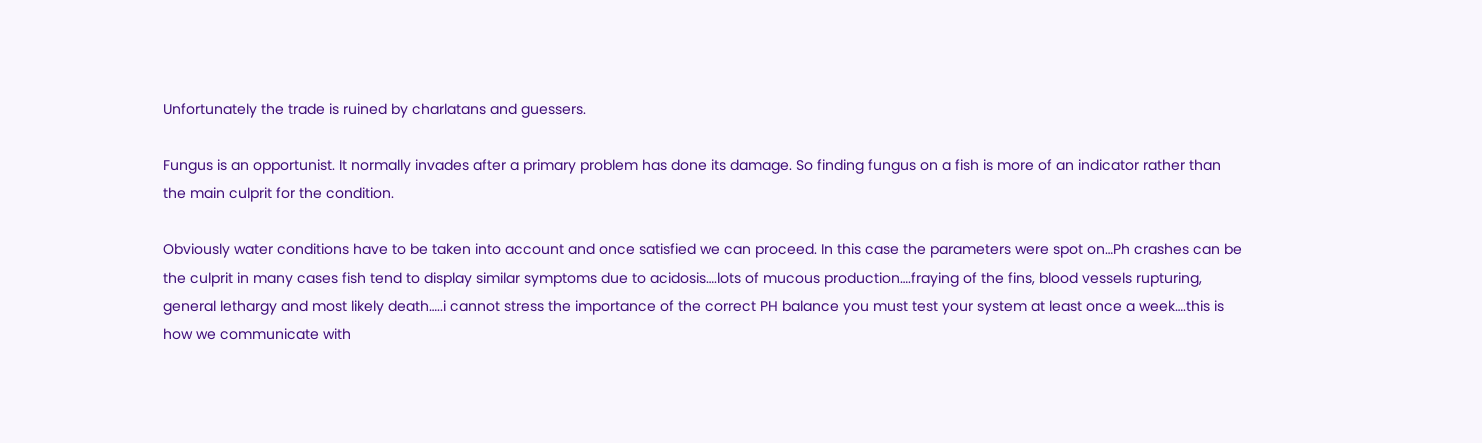Unfortunately the trade is ruined by charlatans and guessers.

Fungus is an opportunist. It normally invades after a primary problem has done its damage. So finding fungus on a fish is more of an indicator rather than the main culprit for the condition.

Obviously water conditions have to be taken into account and once satisfied we can proceed. In this case the parameters were spot on…Ph crashes can be the culprit in many cases fish tend to display similar symptoms due to acidosis….lots of mucous production….fraying of the fins, blood vessels rupturing, general lethargy and most likely death…..i cannot stress the importance of the correct PH balance you must test your system at least once a week….this is how we communicate with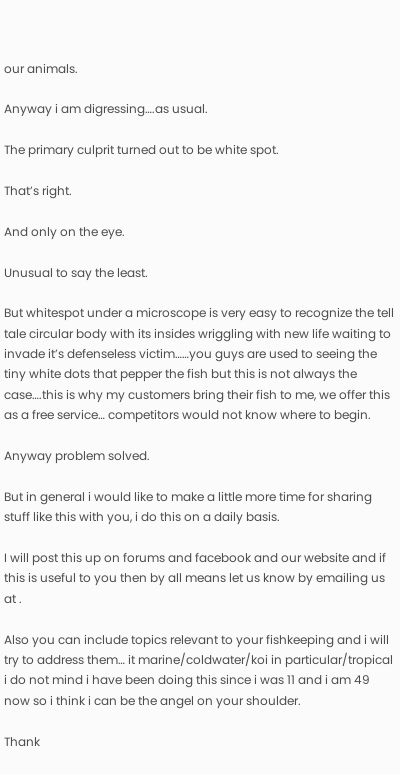our animals.

Anyway i am digressing….as usual.

The primary culprit turned out to be white spot.

That’s right.

And only on the eye.

Unusual to say the least.

But whitespot under a microscope is very easy to recognize the tell tale circular body with its insides wriggling with new life waiting to invade it’s defenseless victim……you guys are used to seeing the tiny white dots that pepper the fish but this is not always the case….this is why my customers bring their fish to me, we offer this as a free service… competitors would not know where to begin.

Anyway problem solved.

But in general i would like to make a little more time for sharing stuff like this with you, i do this on a daily basis.

I will post this up on forums and facebook and our website and if this is useful to you then by all means let us know by emailing us at .

Also you can include topics relevant to your fishkeeping and i will try to address them… it marine/coldwater/koi in particular/tropical i do not mind i have been doing this since i was 11 and i am 49 now so i think i can be the angel on your shoulder.

Thank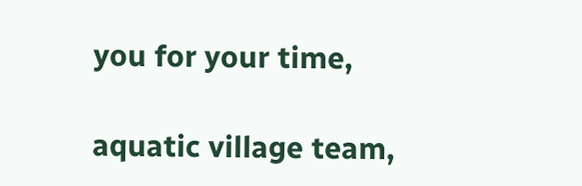you for your time,

aquatic village team,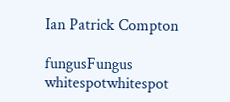Ian Patrick Compton

fungusFungus whitespotwhitespot